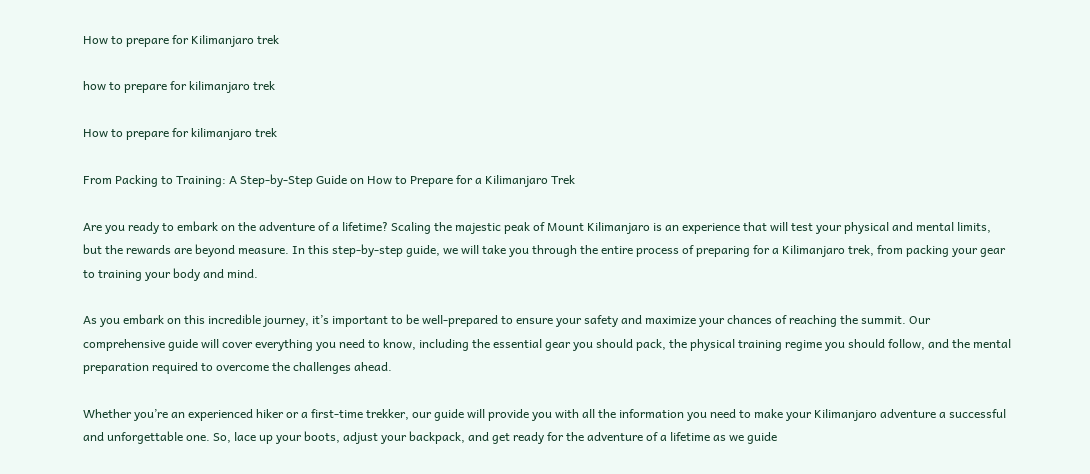How to prepare for Kilimanjaro trek

how to prepare for kilimanjaro trek

How to prepare for kilimanjaro trek

From Packing to Training: A Step-by-Step Guide on How to Prepare for a Kilimanjaro Trek

Are you ready to embark on the adventure of a lifetime? Scaling the majestic peak of Mount Kilimanjaro is an experience that will test your physical and mental limits, but the rewards are beyond measure. In this step-by-step guide, we will take you through the entire process of preparing for a Kilimanjaro trek, from packing your gear to training your body and mind.

As you embark on this incredible journey, it’s important to be well-prepared to ensure your safety and maximize your chances of reaching the summit. Our comprehensive guide will cover everything you need to know, including the essential gear you should pack, the physical training regime you should follow, and the mental preparation required to overcome the challenges ahead.

Whether you’re an experienced hiker or a first-time trekker, our guide will provide you with all the information you need to make your Kilimanjaro adventure a successful and unforgettable one. So, lace up your boots, adjust your backpack, and get ready for the adventure of a lifetime as we guide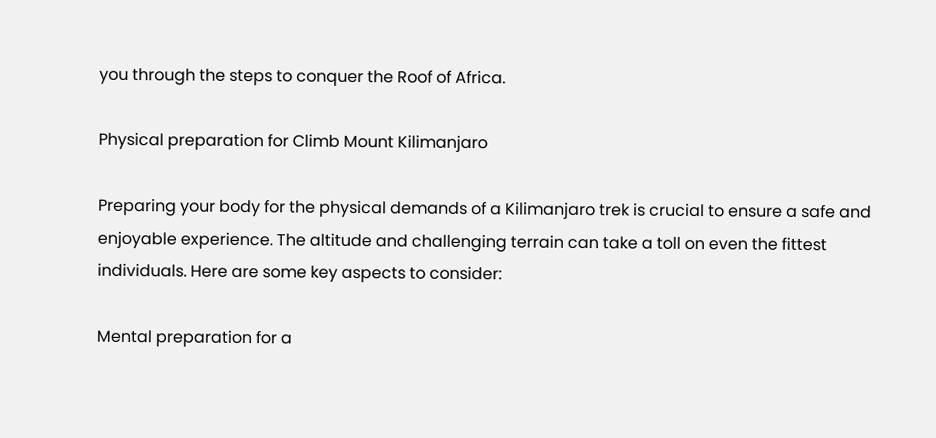you through the steps to conquer the Roof of Africa.

Physical preparation for Climb Mount Kilimanjaro

Preparing your body for the physical demands of a Kilimanjaro trek is crucial to ensure a safe and enjoyable experience. The altitude and challenging terrain can take a toll on even the fittest individuals. Here are some key aspects to consider:

Mental preparation for a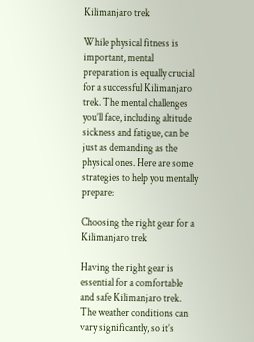Kilimanjaro trek

While physical fitness is important, mental preparation is equally crucial for a successful Kilimanjaro trek. The mental challenges you’ll face, including altitude sickness and fatigue, can be just as demanding as the physical ones. Here are some strategies to help you mentally prepare:

Choosing the right gear for a Kilimanjaro trek

Having the right gear is essential for a comfortable and safe Kilimanjaro trek. The weather conditions can vary significantly, so it’s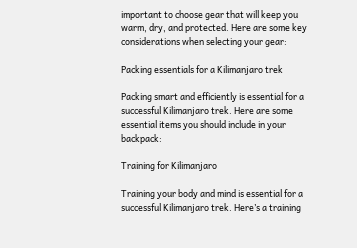important to choose gear that will keep you warm, dry, and protected. Here are some key considerations when selecting your gear:

Packing essentials for a Kilimanjaro trek

Packing smart and efficiently is essential for a successful Kilimanjaro trek. Here are some essential items you should include in your backpack:

Training for Kilimanjaro

Training your body and mind is essential for a successful Kilimanjaro trek. Here’s a training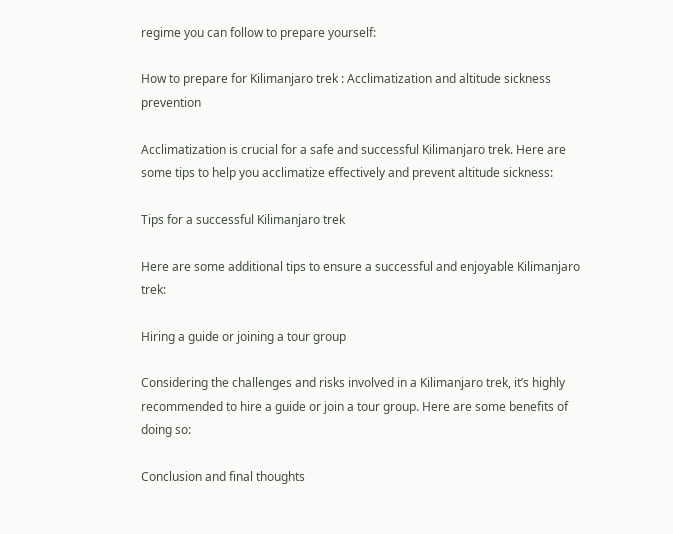regime you can follow to prepare yourself:

How to prepare for Kilimanjaro trek : Acclimatization and altitude sickness prevention

Acclimatization is crucial for a safe and successful Kilimanjaro trek. Here are some tips to help you acclimatize effectively and prevent altitude sickness:

Tips for a successful Kilimanjaro trek

Here are some additional tips to ensure a successful and enjoyable Kilimanjaro trek:

Hiring a guide or joining a tour group

Considering the challenges and risks involved in a Kilimanjaro trek, it’s highly recommended to hire a guide or join a tour group. Here are some benefits of doing so:

Conclusion and final thoughts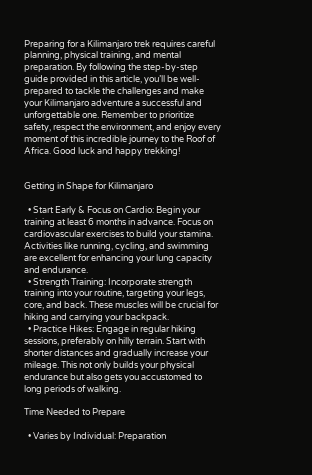Preparing for a Kilimanjaro trek requires careful planning, physical training, and mental preparation. By following the step-by-step guide provided in this article, you’ll be well-prepared to tackle the challenges and make your Kilimanjaro adventure a successful and unforgettable one. Remember to prioritize safety, respect the environment, and enjoy every moment of this incredible journey to the Roof of Africa. Good luck and happy trekking!


Getting in Shape for Kilimanjaro

  • Start Early & Focus on Cardio: Begin your training at least 6 months in advance. Focus on cardiovascular exercises to build your stamina. Activities like running, cycling, and swimming are excellent for enhancing your lung capacity and endurance.
  • Strength Training: Incorporate strength training into your routine, targeting your legs, core, and back. These muscles will be crucial for hiking and carrying your backpack.
  • Practice Hikes: Engage in regular hiking sessions, preferably on hilly terrain. Start with shorter distances and gradually increase your mileage. This not only builds your physical endurance but also gets you accustomed to long periods of walking.

Time Needed to Prepare

  • Varies by Individual: Preparation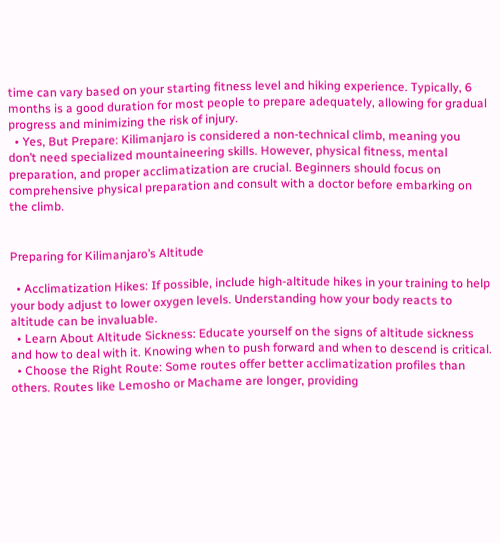time can vary based on your starting fitness level and hiking experience. Typically, 6 months is a good duration for most people to prepare adequately, allowing for gradual progress and minimizing the risk of injury.
  • Yes, But Prepare: Kilimanjaro is considered a non-technical climb, meaning you don’t need specialized mountaineering skills. However, physical fitness, mental preparation, and proper acclimatization are crucial. Beginners should focus on comprehensive physical preparation and consult with a doctor before embarking on the climb.


Preparing for Kilimanjaro’s Altitude

  • Acclimatization Hikes: If possible, include high-altitude hikes in your training to help your body adjust to lower oxygen levels. Understanding how your body reacts to altitude can be invaluable.
  • Learn About Altitude Sickness: Educate yourself on the signs of altitude sickness and how to deal with it. Knowing when to push forward and when to descend is critical.
  • Choose the Right Route: Some routes offer better acclimatization profiles than others. Routes like Lemosho or Machame are longer, providing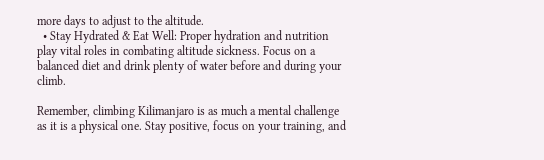more days to adjust to the altitude.
  • Stay Hydrated & Eat Well: Proper hydration and nutrition play vital roles in combating altitude sickness. Focus on a balanced diet and drink plenty of water before and during your climb.

Remember, climbing Kilimanjaro is as much a mental challenge as it is a physical one. Stay positive, focus on your training, and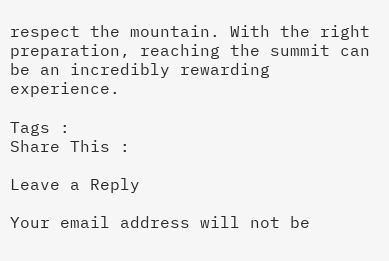respect the mountain. With the right preparation, reaching the summit can be an incredibly rewarding experience.

Tags :
Share This :

Leave a Reply

Your email address will not be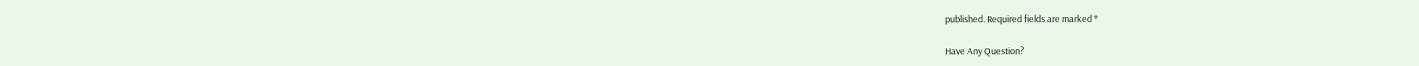published. Required fields are marked *

Have Any Question?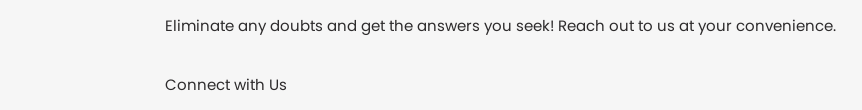Eliminate any doubts and get the answers you seek! Reach out to us at your convenience.

Connect with Us